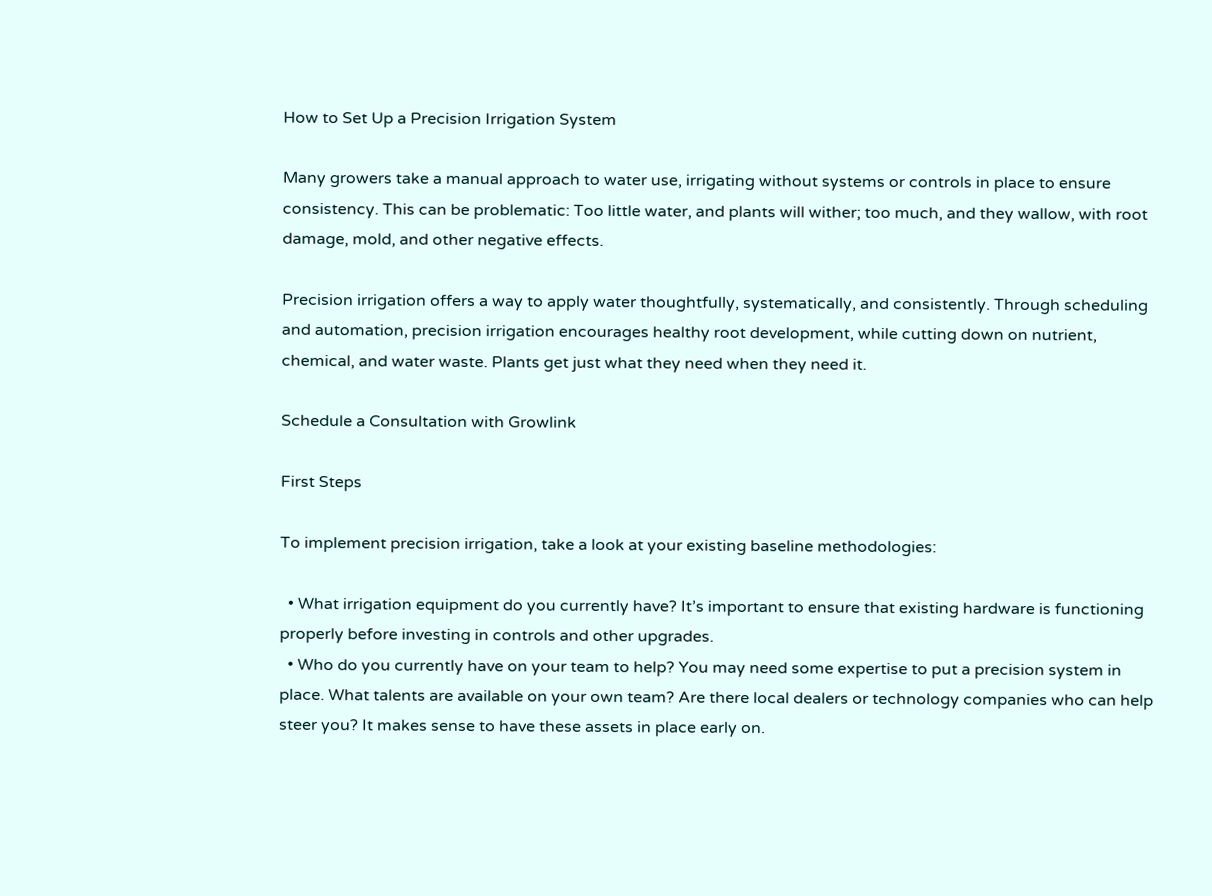How to Set Up a Precision Irrigation System

Many growers take a manual approach to water use, irrigating without systems or controls in place to ensure consistency. This can be problematic: Too little water, and plants will wither; too much, and they wallow, with root damage, mold, and other negative effects.

Precision irrigation offers a way to apply water thoughtfully, systematically, and consistently. Through scheduling and automation, precision irrigation encourages healthy root development, while cutting down on nutrient, chemical, and water waste. Plants get just what they need when they need it.

Schedule a Consultation with Growlink

First Steps

To implement precision irrigation, take a look at your existing baseline methodologies:

  • What irrigation equipment do you currently have? It’s important to ensure that existing hardware is functioning properly before investing in controls and other upgrades.
  • Who do you currently have on your team to help? You may need some expertise to put a precision system in place. What talents are available on your own team? Are there local dealers or technology companies who can help steer you? It makes sense to have these assets in place early on.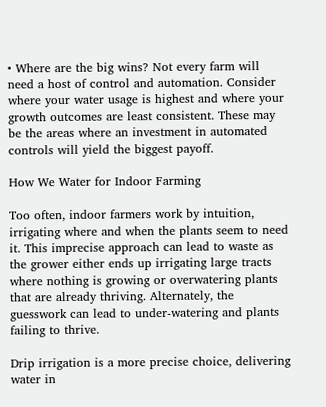• Where are the big wins? Not every farm will need a host of control and automation. Consider where your water usage is highest and where your growth outcomes are least consistent. These may be the areas where an investment in automated controls will yield the biggest payoff.

How We Water for Indoor Farming

Too often, indoor farmers work by intuition, irrigating where and when the plants seem to need it. This imprecise approach can lead to waste as the grower either ends up irrigating large tracts where nothing is growing or overwatering plants that are already thriving. Alternately, the guesswork can lead to under-watering and plants failing to thrive.

Drip irrigation is a more precise choice, delivering water in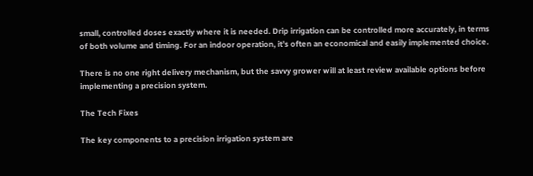small, controlled doses exactly where it is needed. Drip irrigation can be controlled more accurately, in terms of both volume and timing. For an indoor operation, it’s often an economical and easily implemented choice.

There is no one right delivery mechanism, but the savvy grower will at least review available options before implementing a precision system.

The Tech Fixes

The key components to a precision irrigation system are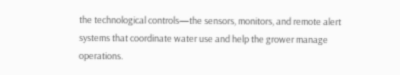the technological controls—the sensors, monitors, and remote alert systems that coordinate water use and help the grower manage operations.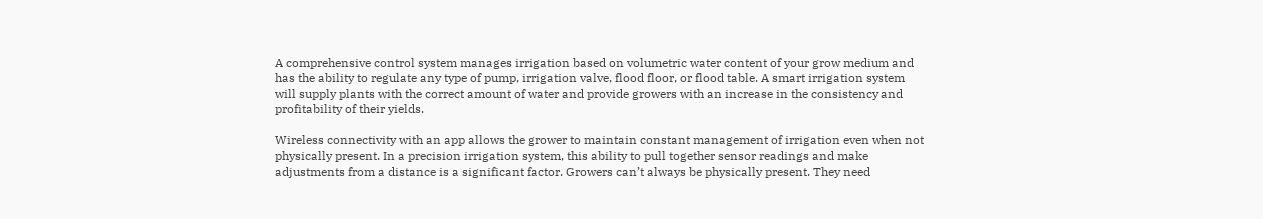A comprehensive control system manages irrigation based on volumetric water content of your grow medium and has the ability to regulate any type of pump, irrigation valve, flood floor, or flood table. A smart irrigation system will supply plants with the correct amount of water and provide growers with an increase in the consistency and profitability of their yields.

Wireless connectivity with an app allows the grower to maintain constant management of irrigation even when not physically present. In a precision irrigation system, this ability to pull together sensor readings and make adjustments from a distance is a significant factor. Growers can’t always be physically present. They need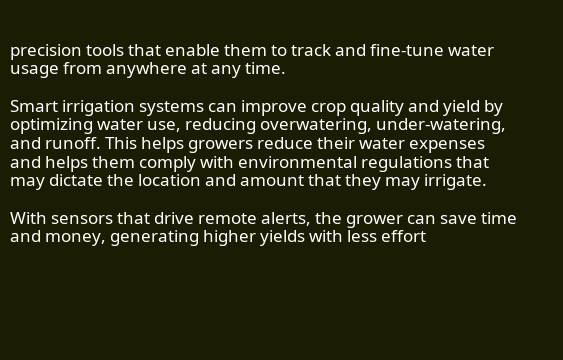precision tools that enable them to track and fine-tune water usage from anywhere at any time.

Smart irrigation systems can improve crop quality and yield by optimizing water use, reducing overwatering, under-watering, and runoff. This helps growers reduce their water expenses and helps them comply with environmental regulations that may dictate the location and amount that they may irrigate.

With sensors that drive remote alerts, the grower can save time and money, generating higher yields with less effort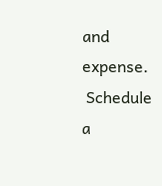and expense.
 Schedule a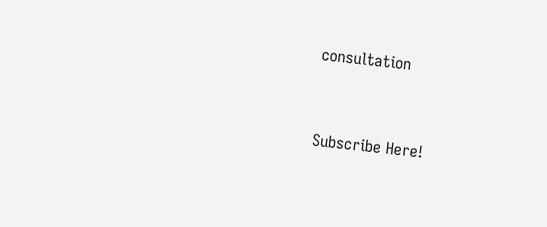consultation


Subscribe Here!